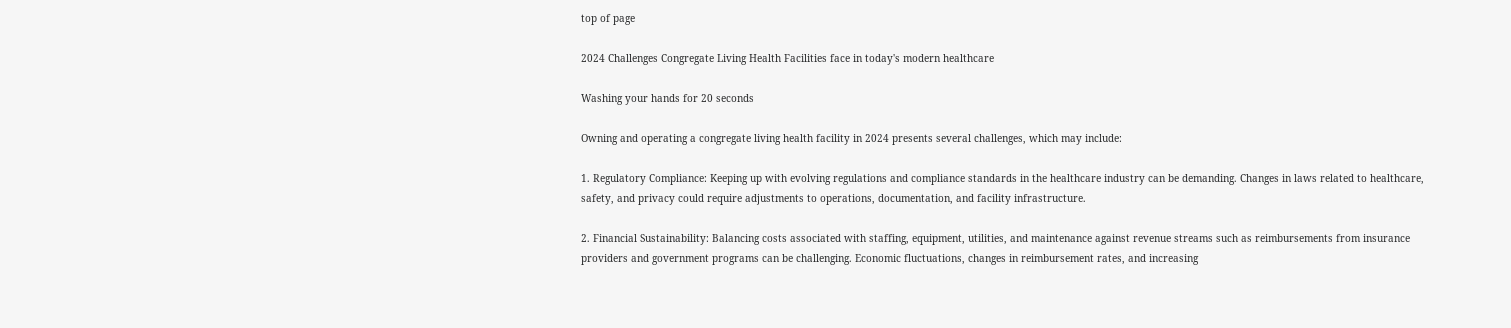top of page

2024 Challenges Congregate Living Health Facilities face in today's modern healthcare

Washing your hands for 20 seconds

Owning and operating a congregate living health facility in 2024 presents several challenges, which may include:

1. Regulatory Compliance: Keeping up with evolving regulations and compliance standards in the healthcare industry can be demanding. Changes in laws related to healthcare, safety, and privacy could require adjustments to operations, documentation, and facility infrastructure.

2. Financial Sustainability: Balancing costs associated with staffing, equipment, utilities, and maintenance against revenue streams such as reimbursements from insurance providers and government programs can be challenging. Economic fluctuations, changes in reimbursement rates, and increasing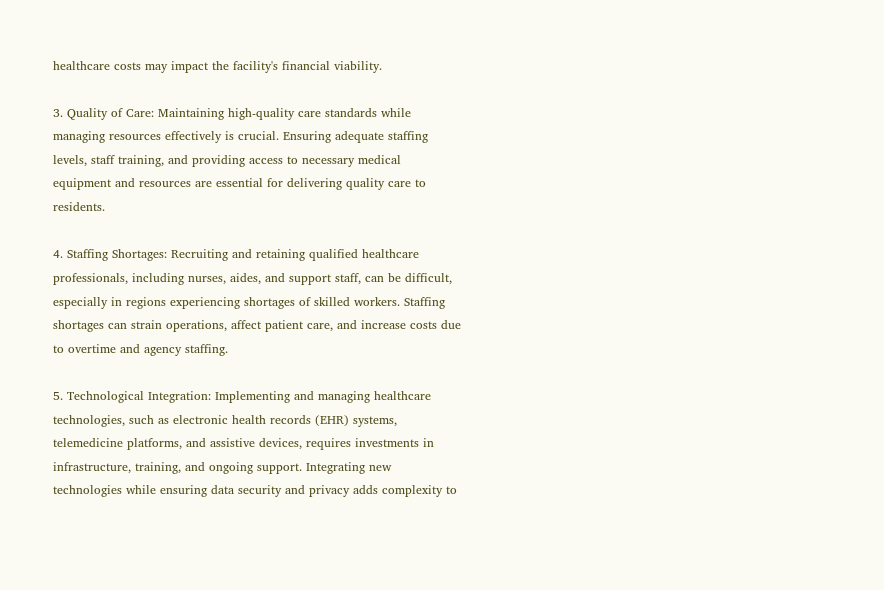healthcare costs may impact the facility's financial viability.

3. Quality of Care: Maintaining high-quality care standards while managing resources effectively is crucial. Ensuring adequate staffing levels, staff training, and providing access to necessary medical equipment and resources are essential for delivering quality care to residents.

4. Staffing Shortages: Recruiting and retaining qualified healthcare professionals, including nurses, aides, and support staff, can be difficult, especially in regions experiencing shortages of skilled workers. Staffing shortages can strain operations, affect patient care, and increase costs due to overtime and agency staffing.

5. Technological Integration: Implementing and managing healthcare technologies, such as electronic health records (EHR) systems, telemedicine platforms, and assistive devices, requires investments in infrastructure, training, and ongoing support. Integrating new technologies while ensuring data security and privacy adds complexity to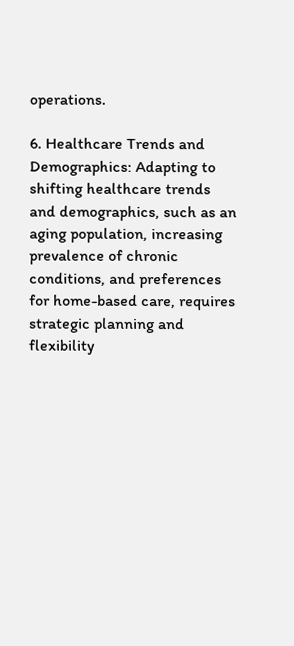operations.

6. Healthcare Trends and Demographics: Adapting to shifting healthcare trends and demographics, such as an aging population, increasing prevalence of chronic conditions, and preferences for home-based care, requires strategic planning and flexibility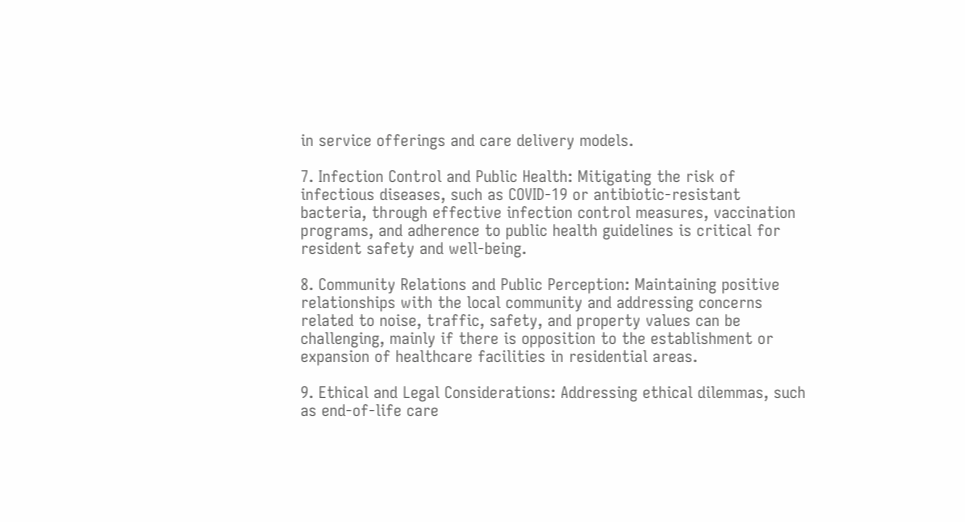in service offerings and care delivery models.

7. Infection Control and Public Health: Mitigating the risk of infectious diseases, such as COVID-19 or antibiotic-resistant bacteria, through effective infection control measures, vaccination programs, and adherence to public health guidelines is critical for resident safety and well-being.

8. Community Relations and Public Perception: Maintaining positive relationships with the local community and addressing concerns related to noise, traffic, safety, and property values can be challenging, mainly if there is opposition to the establishment or expansion of healthcare facilities in residential areas.

9. Ethical and Legal Considerations: Addressing ethical dilemmas, such as end-of-life care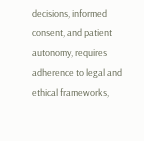decisions, informed consent, and patient autonomy, requires adherence to legal and ethical frameworks,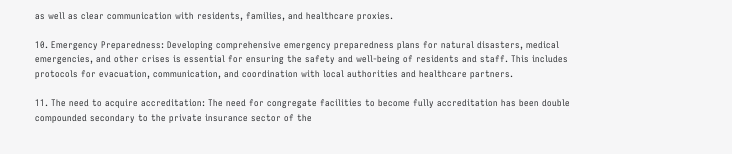as well as clear communication with residents, families, and healthcare proxies.

10. Emergency Preparedness: Developing comprehensive emergency preparedness plans for natural disasters, medical emergencies, and other crises is essential for ensuring the safety and well-being of residents and staff. This includes protocols for evacuation, communication, and coordination with local authorities and healthcare partners.

11. The need to acquire accreditation: The need for congregate facilities to become fully accreditation has been double compounded secondary to the private insurance sector of the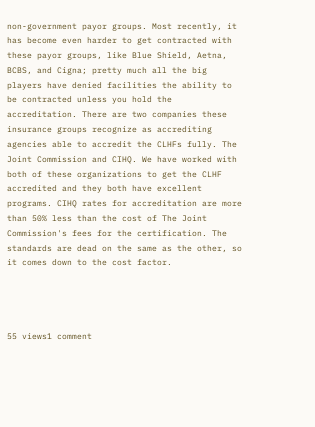non-government payor groups. Most recently, it has become even harder to get contracted with these payor groups, like Blue Shield, Aetna, BCBS, and Cigna; pretty much all the big players have denied facilities the ability to be contracted unless you hold the accreditation. There are two companies these insurance groups recognize as accrediting agencies able to accredit the CLHFs fully. The Joint Commission and CIHQ. We have worked with both of these organizations to get the CLHF accredited and they both have excellent programs. CIHQ rates for accreditation are more than 50% less than the cost of The Joint Commission's fees for the certification. The standards are dead on the same as the other, so it comes down to the cost factor.




55 views1 comment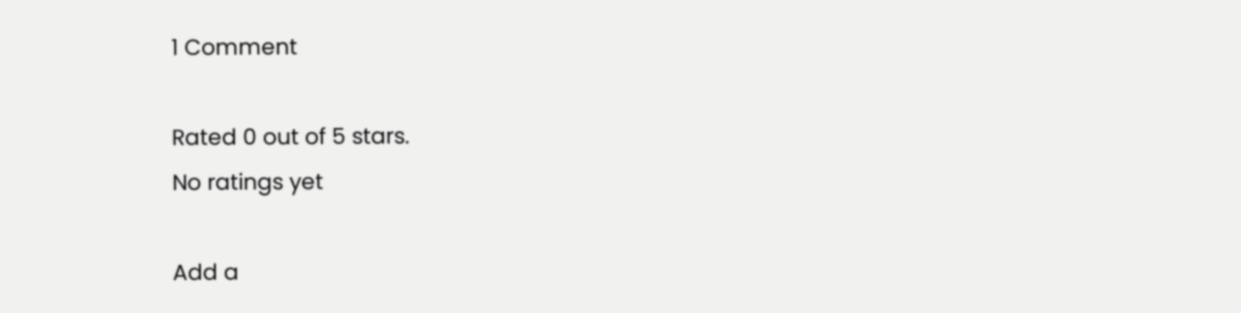1 Comment

Rated 0 out of 5 stars.
No ratings yet

Add a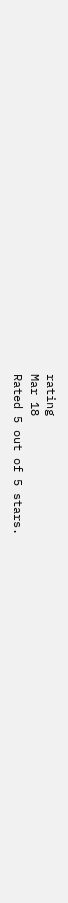rating
Mar 18
Rated 5 out of 5 stars.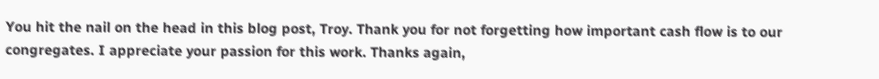You hit the nail on the head in this blog post, Troy. Thank you for not forgetting how important cash flow is to our congregates. I appreciate your passion for this work. Thanks again,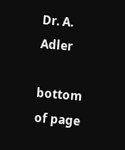Dr. A. Adler

bottom of page